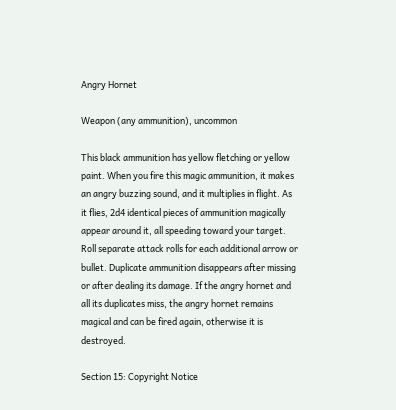Angry Hornet

Weapon (any ammunition), uncommon

This black ammunition has yellow fletching or yellow paint. When you fire this magic ammunition, it makes an angry buzzing sound, and it multiplies in flight. As it flies, 2d4 identical pieces of ammunition magically appear around it, all speeding toward your target. Roll separate attack rolls for each additional arrow or bullet. Duplicate ammunition disappears after missing or after dealing its damage. If the angry hornet and all its duplicates miss, the angry hornet remains magical and can be fired again, otherwise it is destroyed.

Section 15: Copyright Notice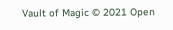Vault of Magic © 2021 Open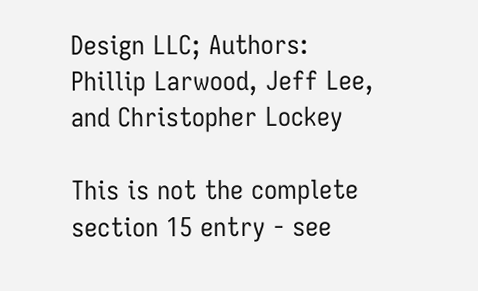Design LLC; Authors: Phillip Larwood, Jeff Lee, and Christopher Lockey

This is not the complete section 15 entry - see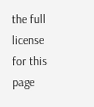the full license for this page